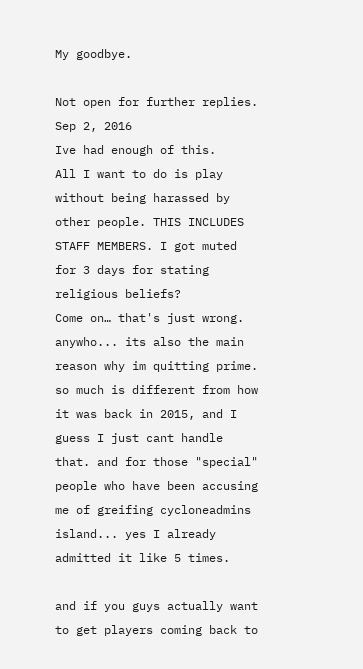My goodbye.

Not open for further replies.
Sep 2, 2016
Ive had enough of this.
All I want to do is play without being harassed by other people. THIS INCLUDES STAFF MEMBERS. I got muted for 3 days for stating religious beliefs?
Come on… that's just wrong.
anywho... its also the main reason why im quitting prime. so much is different from how it was back in 2015, and I guess I just cant handle that. and for those "special" people who have been accusing me of greifing cycloneadmins island... yes I already admitted it like 5 times.

and if you guys actually want to get players coming back to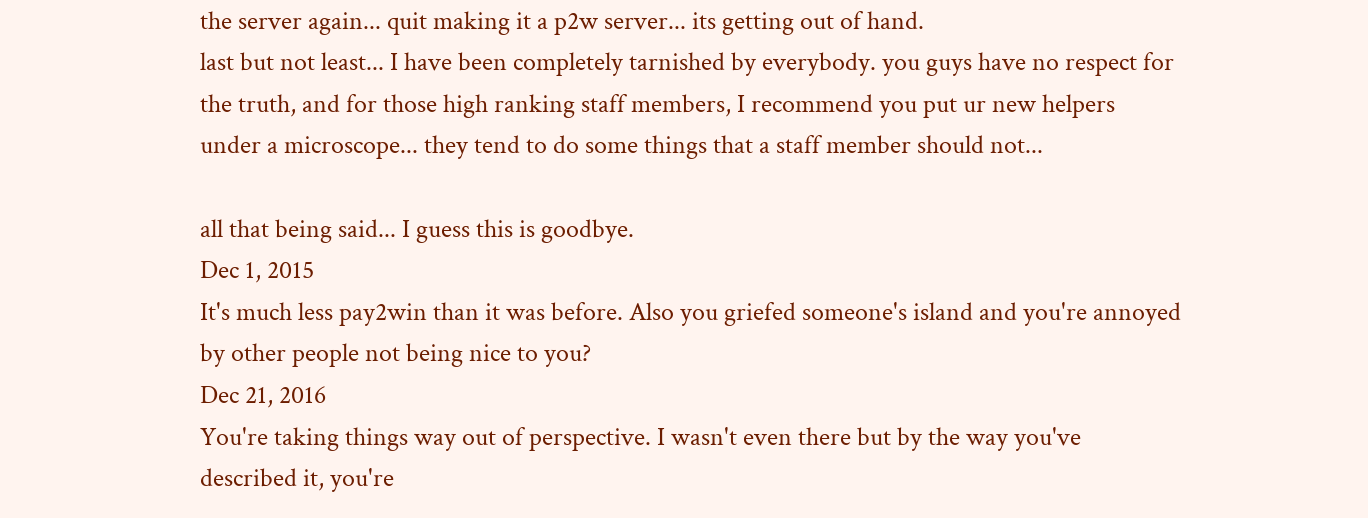the server again... quit making it a p2w server... its getting out of hand.
last but not least... I have been completely tarnished by everybody. you guys have no respect for the truth, and for those high ranking staff members, I recommend you put ur new helpers under a microscope... they tend to do some things that a staff member should not...

all that being said... I guess this is goodbye.
Dec 1, 2015
It's much less pay2win than it was before. Also you griefed someone's island and you're annoyed by other people not being nice to you?
Dec 21, 2016
You're taking things way out of perspective. I wasn't even there but by the way you've described it, you're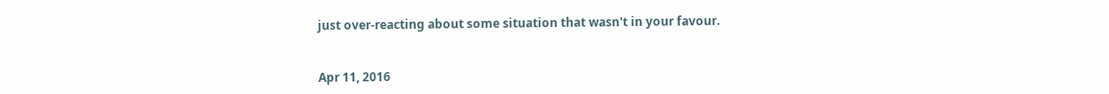just over-reacting about some situation that wasn't in your favour.


Apr 11, 2016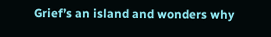Grief’s an island and wonders why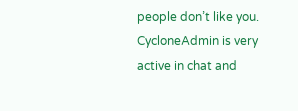people don’t like you. CycloneAdmin is very active in chat and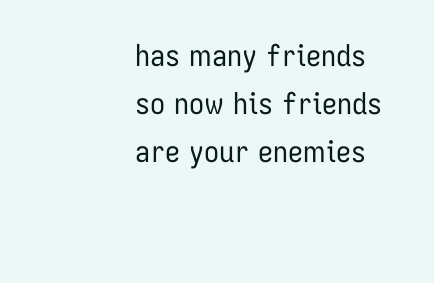has many friends so now his friends are your enemies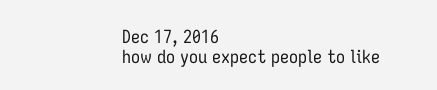Dec 17, 2016
how do you expect people to like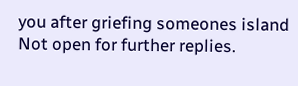you after griefing someones island
Not open for further replies.